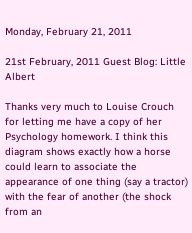Monday, February 21, 2011

21st February, 2011 Guest Blog: Little Albert

Thanks very much to Louise Crouch for letting me have a copy of her Psychology homework. I think this diagram shows exactly how a horse could learn to associate the appearance of one thing (say a tractor) with the fear of another (the shock from an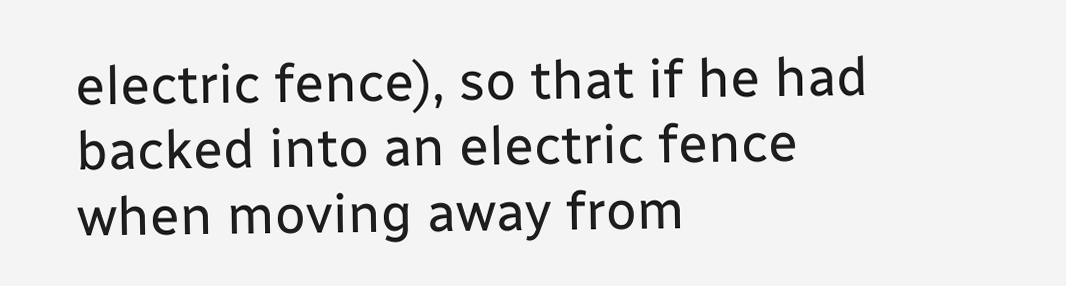electric fence), so that if he had backed into an electric fence when moving away from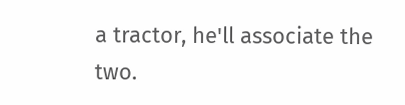a tractor, he'll associate the two.